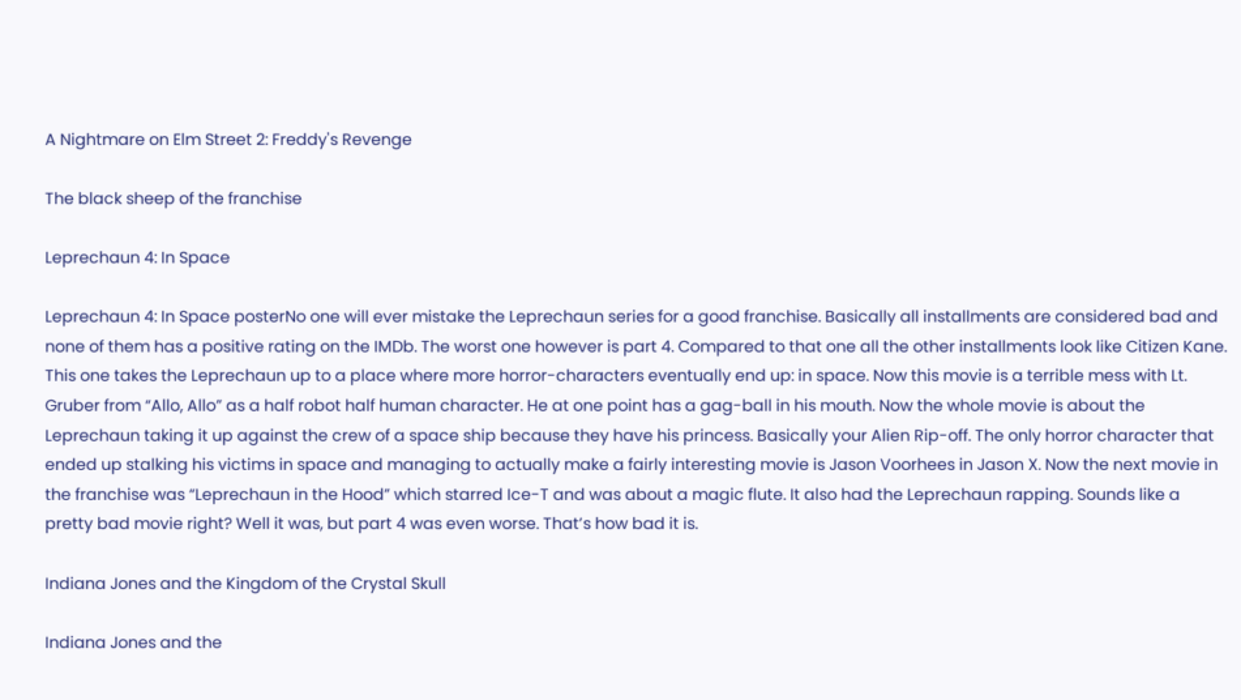A Nightmare on Elm Street 2: Freddy's Revenge

The black sheep of the franchise

Leprechaun 4: In Space

Leprechaun 4: In Space posterNo one will ever mistake the Leprechaun series for a good franchise. Basically all installments are considered bad and none of them has a positive rating on the IMDb. The worst one however is part 4. Compared to that one all the other installments look like Citizen Kane. This one takes the Leprechaun up to a place where more horror-characters eventually end up: in space. Now this movie is a terrible mess with Lt. Gruber from “Allo, Allo” as a half robot half human character. He at one point has a gag-ball in his mouth. Now the whole movie is about the Leprechaun taking it up against the crew of a space ship because they have his princess. Basically your Alien Rip-off. The only horror character that ended up stalking his victims in space and managing to actually make a fairly interesting movie is Jason Voorhees in Jason X. Now the next movie in the franchise was “Leprechaun in the Hood” which starred Ice-T and was about a magic flute. It also had the Leprechaun rapping. Sounds like a pretty bad movie right? Well it was, but part 4 was even worse. That’s how bad it is.

Indiana Jones and the Kingdom of the Crystal Skull

Indiana Jones and the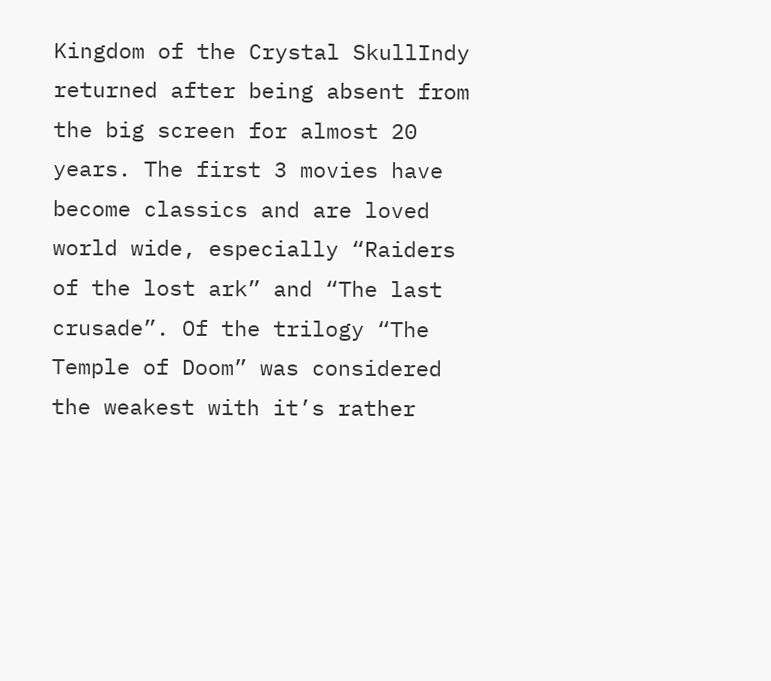Kingdom of the Crystal SkullIndy returned after being absent from the big screen for almost 20 years. The first 3 movies have become classics and are loved world wide, especially “Raiders of the lost ark” and “The last crusade”. Of the trilogy “The Temple of Doom” was considered the weakest with it’s rather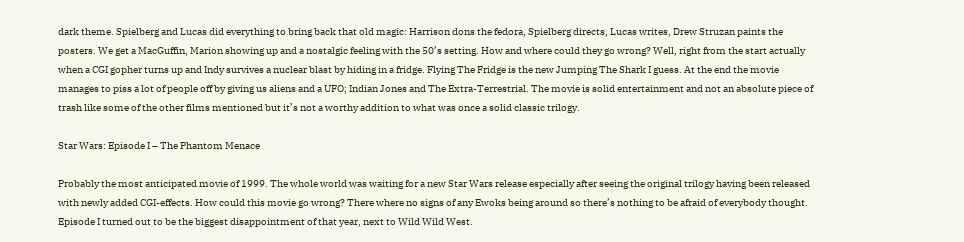dark theme. Spielberg and Lucas did everything to bring back that old magic: Harrison dons the fedora, Spielberg directs, Lucas writes, Drew Struzan paints the posters. We get a MacGuffin, Marion showing up and a nostalgic feeling with the 50’s setting. How and where could they go wrong? Well, right from the start actually when a CGI gopher turns up and Indy survives a nuclear blast by hiding in a fridge. Flying The Fridge is the new Jumping The Shark I guess. At the end the movie manages to piss a lot of people off by giving us aliens and a UFO; Indian Jones and The Extra-Terrestrial. The movie is solid entertainment and not an absolute piece of trash like some of the other films mentioned but it’s not a worthy addition to what was once a solid classic trilogy.

Star Wars: Episode I – The Phantom Menace

Probably the most anticipated movie of 1999. The whole world was waiting for a new Star Wars release especially after seeing the original trilogy having been released with newly added CGI-effects. How could this movie go wrong? There where no signs of any Ewoks being around so there’s nothing to be afraid of everybody thought. Episode I turned out to be the biggest disappointment of that year, next to Wild Wild West.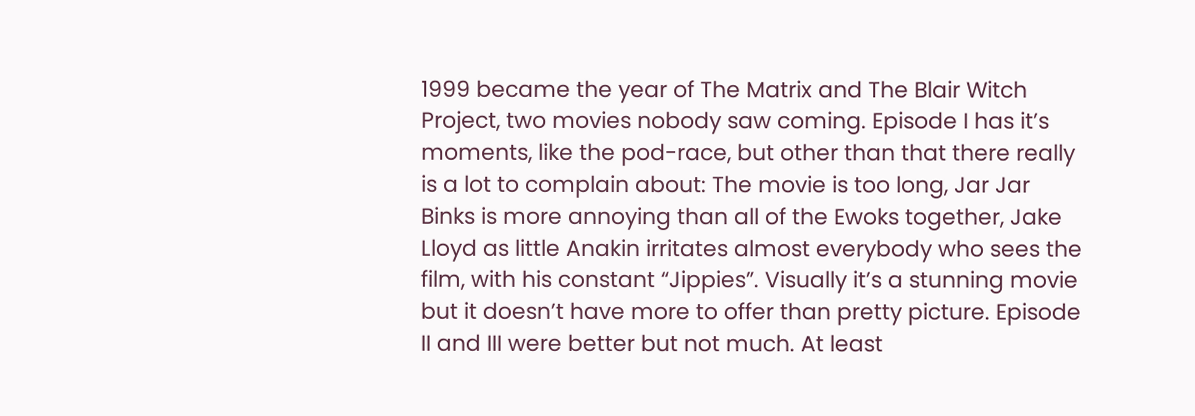1999 became the year of The Matrix and The Blair Witch Project, two movies nobody saw coming. Episode I has it’s moments, like the pod-race, but other than that there really is a lot to complain about: The movie is too long, Jar Jar Binks is more annoying than all of the Ewoks together, Jake Lloyd as little Anakin irritates almost everybody who sees the film, with his constant “Jippies”. Visually it’s a stunning movie but it doesn’t have more to offer than pretty picture. Episode II and III were better but not much. At least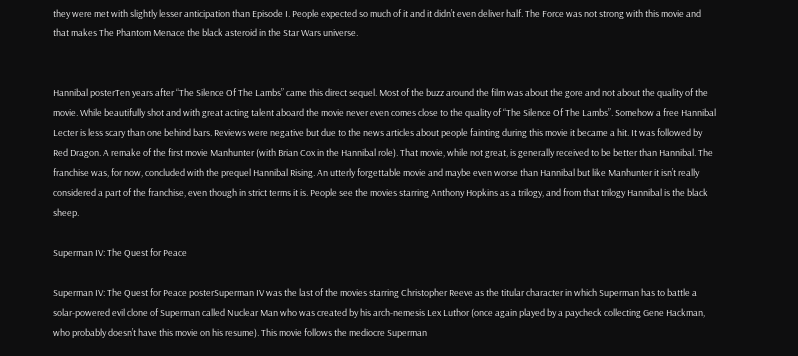they were met with slightly lesser anticipation than Episode I. People expected so much of it and it didn’t even deliver half. The Force was not strong with this movie and that makes The Phantom Menace the black asteroid in the Star Wars universe.


Hannibal posterTen years after “The Silence Of The Lambs” came this direct sequel. Most of the buzz around the film was about the gore and not about the quality of the movie. While beautifully shot and with great acting talent aboard the movie never even comes close to the quality of “The Silence Of The Lambs”. Somehow a free Hannibal Lecter is less scary than one behind bars. Reviews were negative but due to the news articles about people fainting during this movie it became a hit. It was followed by Red Dragon. A remake of the first movie Manhunter (with Brian Cox in the Hannibal role). That movie, while not great, is generally received to be better than Hannibal. The franchise was, for now, concluded with the prequel Hannibal Rising. An utterly forgettable movie and maybe even worse than Hannibal but like Manhunter it isn’t really considered a part of the franchise, even though in strict terms it is. People see the movies starring Anthony Hopkins as a trilogy, and from that trilogy Hannibal is the black sheep.

Superman IV: The Quest for Peace

Superman IV: The Quest for Peace posterSuperman IV was the last of the movies starring Christopher Reeve as the titular character in which Superman has to battle a solar-powered evil clone of Superman called Nuclear Man who was created by his arch-nemesis Lex Luthor (once again played by a paycheck collecting Gene Hackman, who probably doesn’t have this movie on his resume). This movie follows the mediocre Superman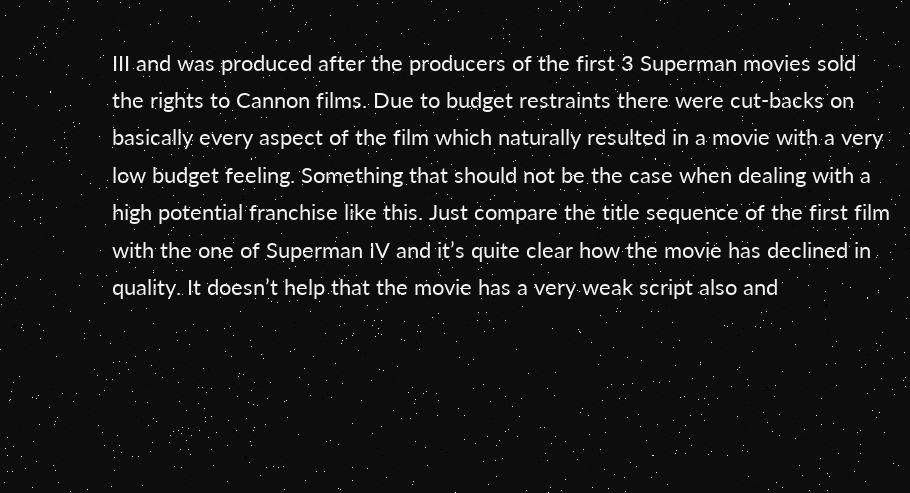III and was produced after the producers of the first 3 Superman movies sold the rights to Cannon films. Due to budget restraints there were cut-backs on basically every aspect of the film which naturally resulted in a movie with a very low budget feeling. Something that should not be the case when dealing with a high potential franchise like this. Just compare the title sequence of the first film with the one of Superman IV and it’s quite clear how the movie has declined in quality. It doesn’t help that the movie has a very weak script also and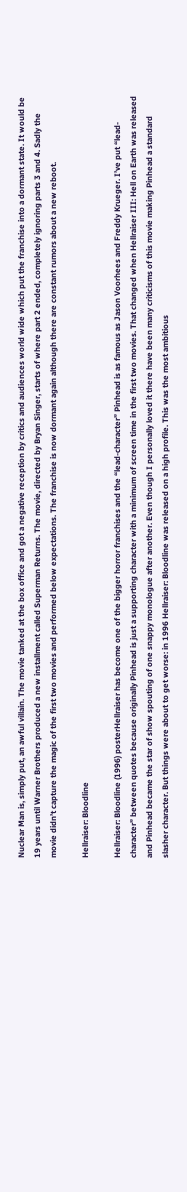Nuclear Man is, simply put, an awful villain. The movie tanked at the box office and got a negative reception by critics and audiences world wide which put the franchise into a dormant state. It would be 19 years until Warner Brothers produced a new installment called Superman Returns. The movie, directed by Bryan Singer, starts of where part 2 ended, completely ignoring parts 3 and 4. Sadly the movie didn’t capture the magic of the first two movies and performed below expectations. The franchise is now dormant again although there are constant rumors about a new reboot.

Hellraiser: Bloodline

Hellraiser: Bloodline (1996) posterHellraiser has become one of the bigger horror franchises and the “lead-character” Pinhead is as famous as Jason Voorhees and Freddy Krueger. I’ve put “lead-character” between quotes because originally Pinhead is just a supporting character with a minimum of screen time in the first two movies. That changed when Hellraiser III: Hell on Earth was released and Pinhead became the star of show spouting of one snappy monologue after another. Even though I personally loved it there have been many criticisms of this movie making Pinhead a standard slasher character. But things were about to get worse: in 1996 Hellraiser: Bloodline was released on a high profile. This was the most ambitious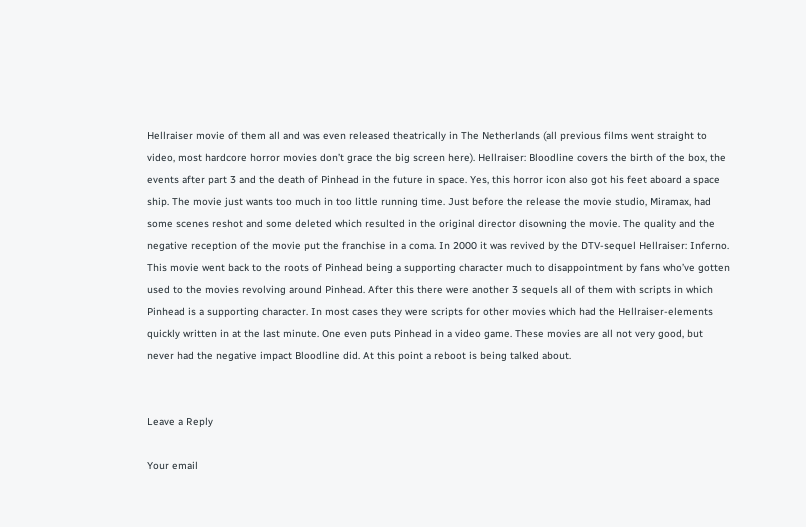Hellraiser movie of them all and was even released theatrically in The Netherlands (all previous films went straight to video, most hardcore horror movies don’t grace the big screen here). Hellraiser: Bloodline covers the birth of the box, the events after part 3 and the death of Pinhead in the future in space. Yes, this horror icon also got his feet aboard a space ship. The movie just wants too much in too little running time. Just before the release the movie studio, Miramax, had some scenes reshot and some deleted which resulted in the original director disowning the movie. The quality and the negative reception of the movie put the franchise in a coma. In 2000 it was revived by the DTV-sequel Hellraiser: Inferno. This movie went back to the roots of Pinhead being a supporting character much to disappointment by fans who’ve gotten used to the movies revolving around Pinhead. After this there were another 3 sequels all of them with scripts in which Pinhead is a supporting character. In most cases they were scripts for other movies which had the Hellraiser-elements quickly written in at the last minute. One even puts Pinhead in a video game. These movies are all not very good, but never had the negative impact Bloodline did. At this point a reboot is being talked about.


Leave a Reply

Your email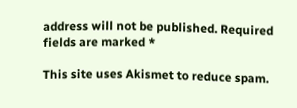address will not be published. Required fields are marked *

This site uses Akismet to reduce spam.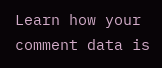Learn how your comment data is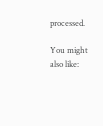processed.

You might also like: